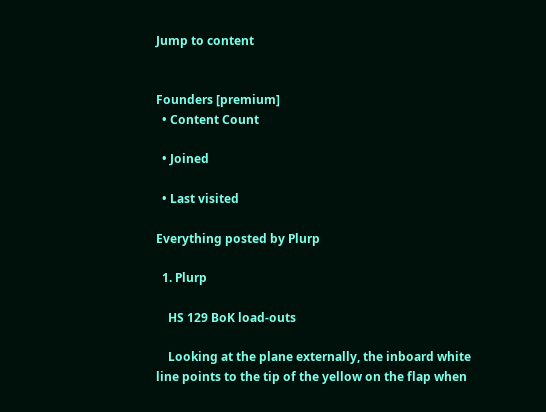Jump to content


Founders [premium]
  • Content Count

  • Joined

  • Last visited

Everything posted by Plurp

  1. Plurp

    HS 129 BoK load-outs

    Looking at the plane externally, the inboard white line points to the tip of the yellow on the flap when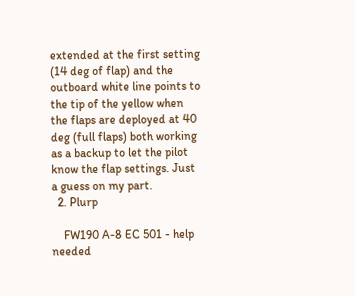extended at the first setting (14 deg of flap) and the outboard white line points to the tip of the yellow when the flaps are deployed at 40 deg (full flaps) both working as a backup to let the pilot know the flap settings. Just a guess on my part.
  2. Plurp

    FW190 A-8 EC 501 - help needed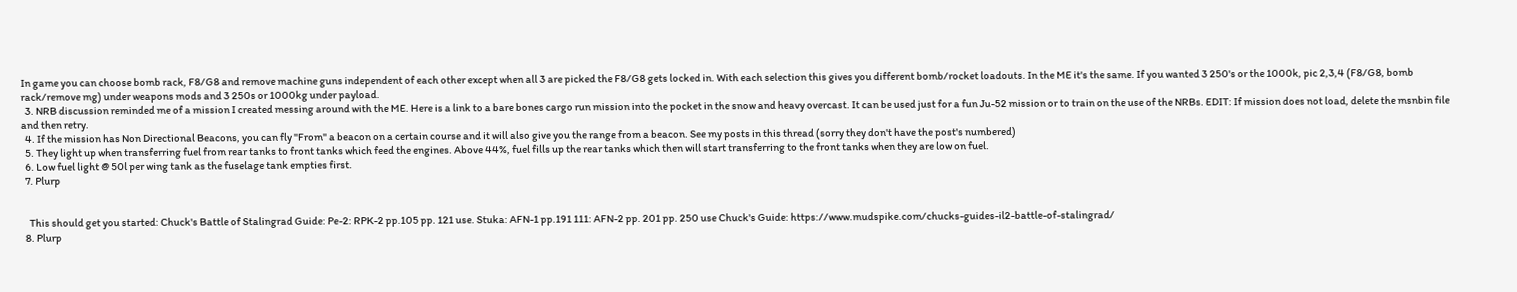In game you can choose bomb rack, F8/G8 and remove machine guns independent of each other except when all 3 are picked the F8/G8 gets locked in. With each selection this gives you different bomb/rocket loadouts. In the ME it's the same. If you wanted 3 250's or the 1000k, pic 2,3,4 (F8/G8, bomb rack/remove mg) under weapons mods and 3 250s or 1000kg under payload.
  3. NRB discussion reminded me of a mission I created messing around with the ME. Here is a link to a bare bones cargo run mission into the pocket in the snow and heavy overcast. It can be used just for a fun Ju-52 mission or to train on the use of the NRBs. EDIT: If mission does not load, delete the msnbin file and then retry.
  4. If the mission has Non Directional Beacons, you can fly "From" a beacon on a certain course and it will also give you the range from a beacon. See my posts in this thread (sorry they don't have the post's numbered)
  5. They light up when transferring fuel from rear tanks to front tanks which feed the engines. Above 44%, fuel fills up the rear tanks which then will start transferring to the front tanks when they are low on fuel.
  6. Low fuel light @ 50l per wing tank as the fuselage tank empties first.
  7. Plurp


    This should get you started: Chuck's Battle of Stalingrad Guide: Pe-2: RPK-2 pp.105 pp. 121 use. Stuka: AFN-1 pp.191 111: AFN-2 pp. 201 pp. 250 use Chuck's Guide: https://www.mudspike.com/chucks-guides-il2-battle-of-stalingrad/
  8. Plurp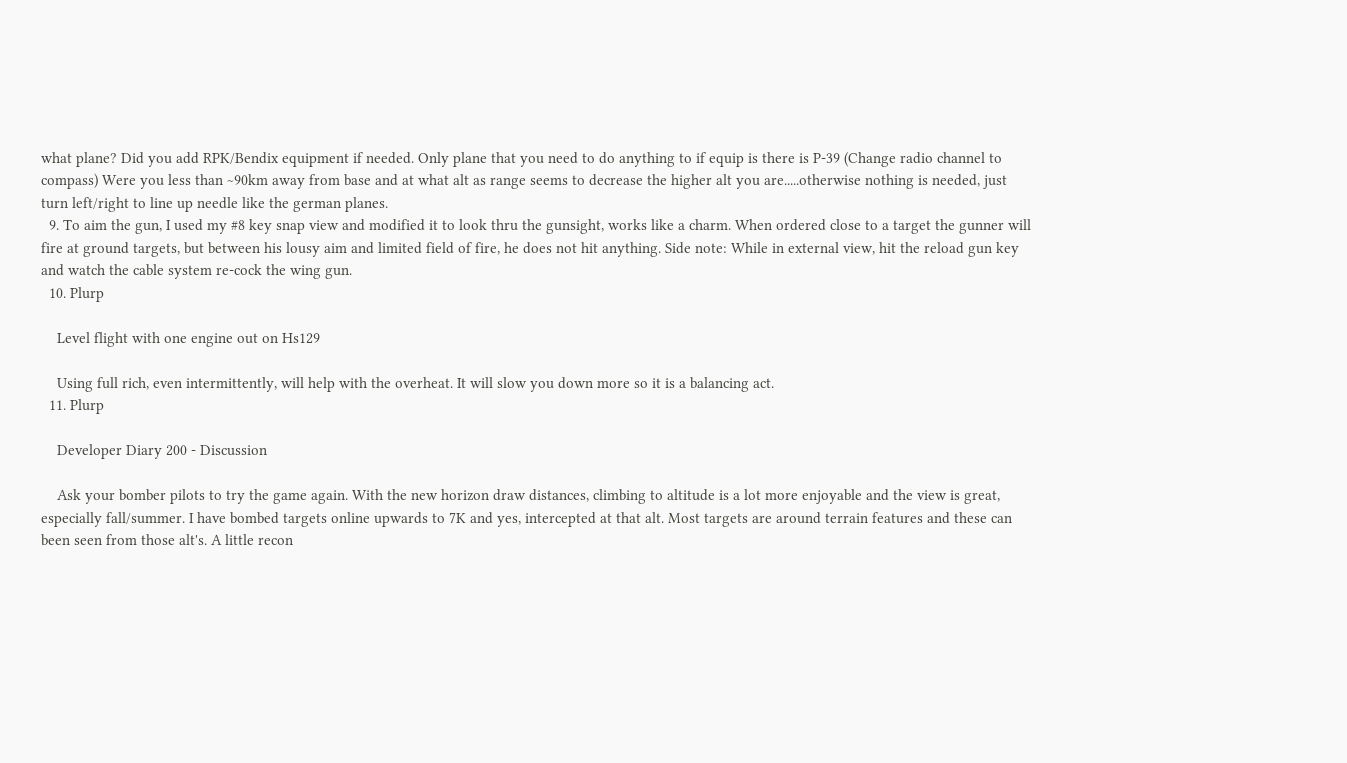what plane? Did you add RPK/Bendix equipment if needed. Only plane that you need to do anything to if equip is there is P-39 (Change radio channel to compass) Were you less than ~90km away from base and at what alt as range seems to decrease the higher alt you are.....otherwise nothing is needed, just turn left/right to line up needle like the german planes.
  9. To aim the gun, I used my #8 key snap view and modified it to look thru the gunsight, works like a charm. When ordered close to a target the gunner will fire at ground targets, but between his lousy aim and limited field of fire, he does not hit anything. Side note: While in external view, hit the reload gun key and watch the cable system re-cock the wing gun.
  10. Plurp

    Level flight with one engine out on Hs129

    Using full rich, even intermittently, will help with the overheat. It will slow you down more so it is a balancing act.
  11. Plurp

    Developer Diary 200 - Discussion

    Ask your bomber pilots to try the game again. With the new horizon draw distances, climbing to altitude is a lot more enjoyable and the view is great, especially fall/summer. I have bombed targets online upwards to 7K and yes, intercepted at that alt. Most targets are around terrain features and these can been seen from those alt's. A little recon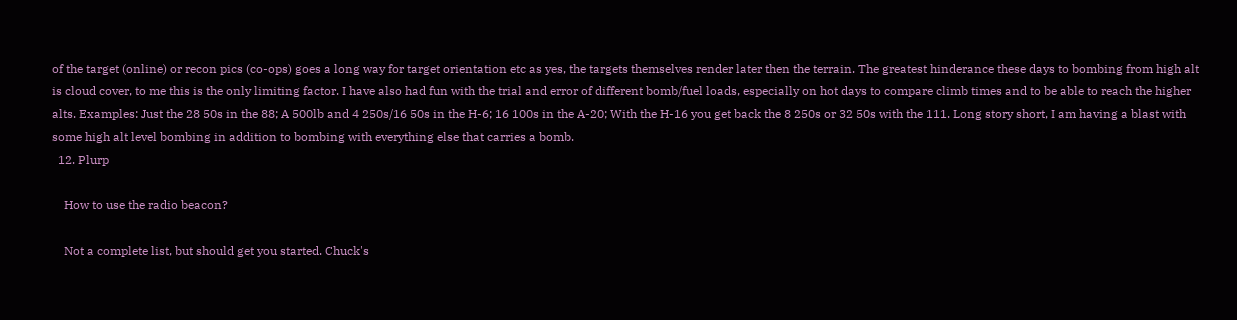of the target (online) or recon pics (co-ops) goes a long way for target orientation etc as yes, the targets themselves render later then the terrain. The greatest hinderance these days to bombing from high alt is cloud cover, to me this is the only limiting factor. I have also had fun with the trial and error of different bomb/fuel loads, especially on hot days to compare climb times and to be able to reach the higher alts. Examples: Just the 28 50s in the 88; A 500lb and 4 250s/16 50s in the H-6; 16 100s in the A-20; With the H-16 you get back the 8 250s or 32 50s with the 111. Long story short, I am having a blast with some high alt level bombing in addition to bombing with everything else that carries a bomb.
  12. Plurp

    How to use the radio beacon?

    Not a complete list, but should get you started. Chuck's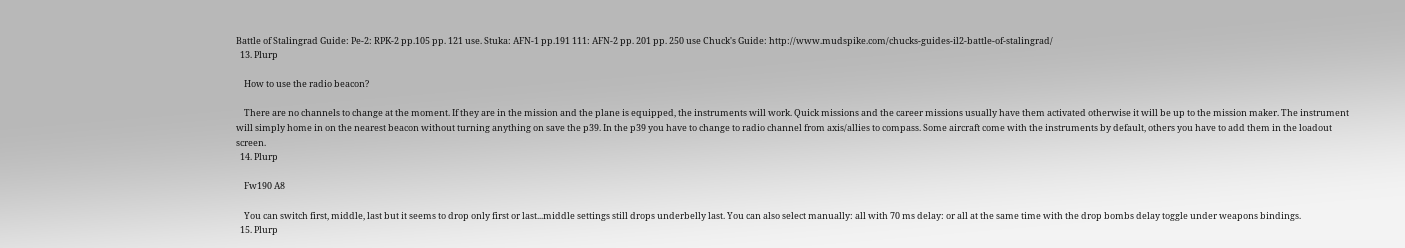Battle of Stalingrad Guide: Pe-2: RPK-2 pp.105 pp. 121 use. Stuka: AFN-1 pp.191 111: AFN-2 pp. 201 pp. 250 use Chuck's Guide: http://www.mudspike.com/chucks-guides-il2-battle-of-stalingrad/
  13. Plurp

    How to use the radio beacon?

    There are no channels to change at the moment. If they are in the mission and the plane is equipped, the instruments will work. Quick missions and the career missions usually have them activated otherwise it will be up to the mission maker. The instrument will simply home in on the nearest beacon without turning anything on save the p39. In the p39 you have to change to radio channel from axis/allies to compass. Some aircraft come with the instruments by default, others you have to add them in the loadout screen.
  14. Plurp

    Fw190 A8

    You can switch first, middle, last but it seems to drop only first or last...middle settings still drops underbelly last. You can also select manually: all with 70 ms delay: or all at the same time with the drop bombs delay toggle under weapons bindings.
  15. Plurp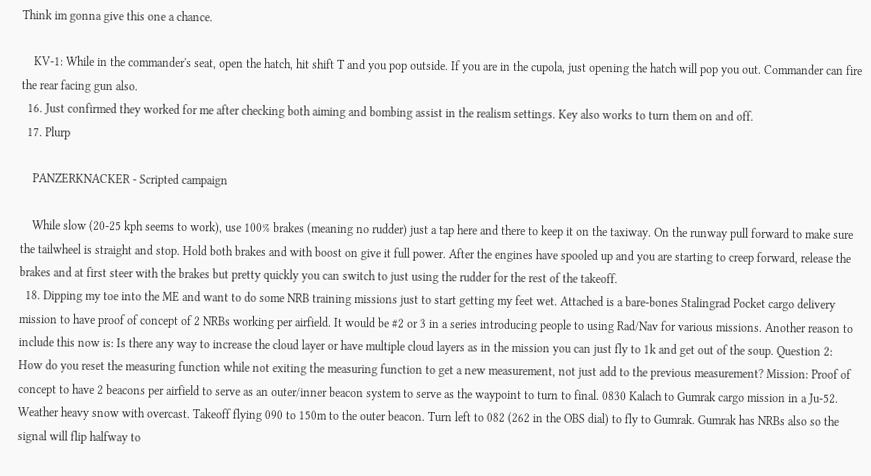Think im gonna give this one a chance.

    KV-1: While in the commander's seat, open the hatch, hit shift T and you pop outside. If you are in the cupola, just opening the hatch will pop you out. Commander can fire the rear facing gun also.
  16. Just confirmed they worked for me after checking both aiming and bombing assist in the realism settings. Key also works to turn them on and off.
  17. Plurp

    PANZERKNACKER - Scripted campaign

    While slow (20-25 kph seems to work), use 100% brakes (meaning no rudder) just a tap here and there to keep it on the taxiway. On the runway pull forward to make sure the tailwheel is straight and stop. Hold both brakes and with boost on give it full power. After the engines have spooled up and you are starting to creep forward, release the brakes and at first steer with the brakes but pretty quickly you can switch to just using the rudder for the rest of the takeoff.
  18. Dipping my toe into the ME and want to do some NRB training missions just to start getting my feet wet. Attached is a bare-bones Stalingrad Pocket cargo delivery mission to have proof of concept of 2 NRBs working per airfield. It would be #2 or 3 in a series introducing people to using Rad/Nav for various missions. Another reason to include this now is: Is there any way to increase the cloud layer or have multiple cloud layers as in the mission you can just fly to 1k and get out of the soup. Question 2: How do you reset the measuring function while not exiting the measuring function to get a new measurement, not just add to the previous measurement? Mission: Proof of concept to have 2 beacons per airfield to serve as an outer/inner beacon system to serve as the waypoint to turn to final. 0830 Kalach to Gumrak cargo mission in a Ju-52. Weather heavy snow with overcast. Takeoff flying 090 to 150m to the outer beacon. Turn left to 082 (262 in the OBS dial) to fly to Gumrak. Gumrak has NRBs also so the signal will flip halfway to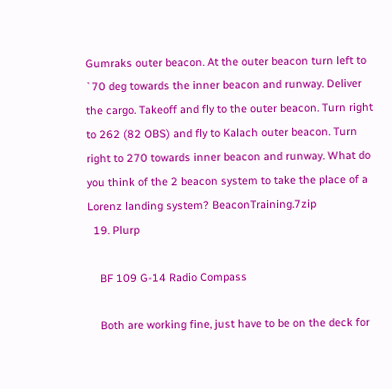Gumraks outer beacon. At the outer beacon turn left to `70 deg towards the inner beacon and runway. Deliver the cargo. Takeoff and fly to the outer beacon. Turn right to 262 (82 OBS) and fly to Kalach outer beacon. Turn right to 270 towards inner beacon and runway. What do you think of the 2 beacon system to take the place of a Lorenz landing system? BeaconTraining.7zip
  19. Plurp

    BF 109 G-14 Radio Compass

    Both are working fine, just have to be on the deck for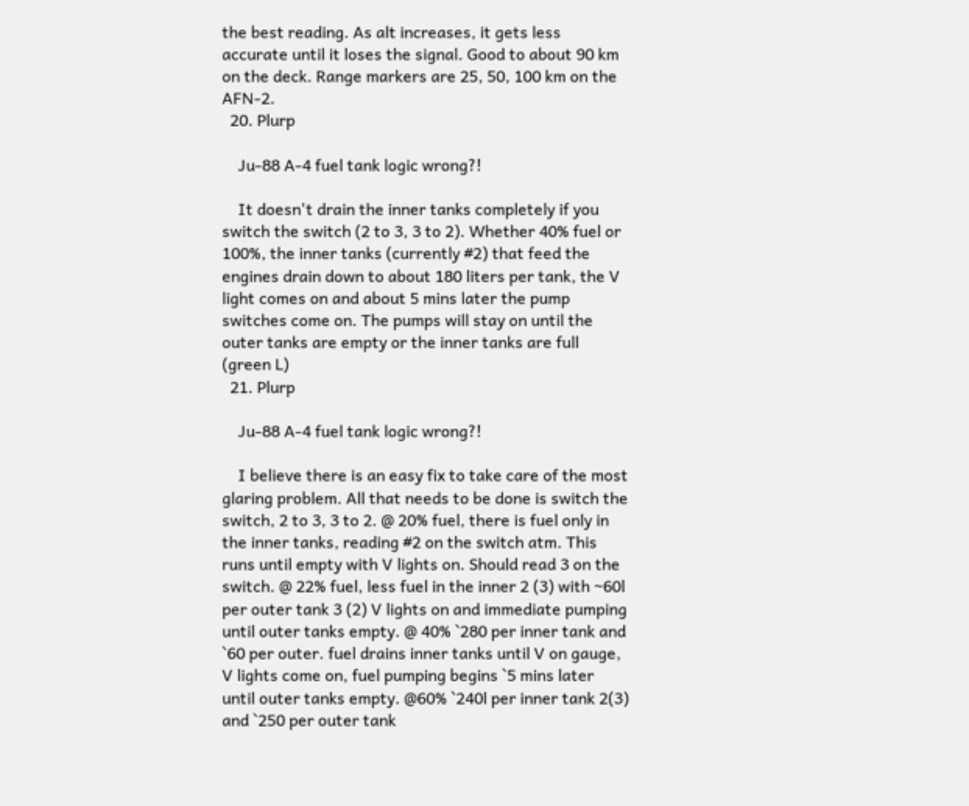the best reading. As alt increases, it gets less accurate until it loses the signal. Good to about 90 km on the deck. Range markers are 25, 50, 100 km on the AFN-2.
  20. Plurp

    Ju-88 A-4 fuel tank logic wrong?!

    It doesn't drain the inner tanks completely if you switch the switch (2 to 3, 3 to 2). Whether 40% fuel or 100%, the inner tanks (currently #2) that feed the engines drain down to about 180 liters per tank, the V light comes on and about 5 mins later the pump switches come on. The pumps will stay on until the outer tanks are empty or the inner tanks are full (green L)
  21. Plurp

    Ju-88 A-4 fuel tank logic wrong?!

    I believe there is an easy fix to take care of the most glaring problem. All that needs to be done is switch the switch, 2 to 3, 3 to 2. @ 20% fuel, there is fuel only in the inner tanks, reading #2 on the switch atm. This runs until empty with V lights on. Should read 3 on the switch. @ 22% fuel, less fuel in the inner 2 (3) with ~60l per outer tank 3 (2) V lights on and immediate pumping until outer tanks empty. @ 40% `280 per inner tank and `60 per outer. fuel drains inner tanks until V on gauge, V lights come on, fuel pumping begins `5 mins later until outer tanks empty. @60% `240l per inner tank 2(3) and `250 per outer tank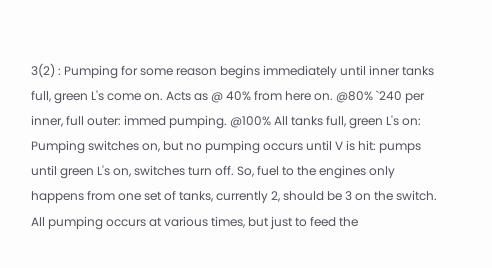3(2) : Pumping for some reason begins immediately until inner tanks full, green L's come on. Acts as @ 40% from here on. @80% `240 per inner, full outer: immed pumping. @100% All tanks full, green L's on: Pumping switches on, but no pumping occurs until V is hit: pumps until green L's on, switches turn off. So, fuel to the engines only happens from one set of tanks, currently 2, should be 3 on the switch. All pumping occurs at various times, but just to feed the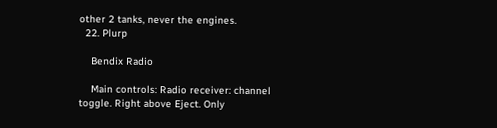other 2 tanks, never the engines.
  22. Plurp

    Bendix Radio

    Main controls: Radio receiver: channel toggle. Right above Eject. Only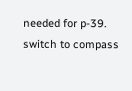needed for p-39. switch to compass